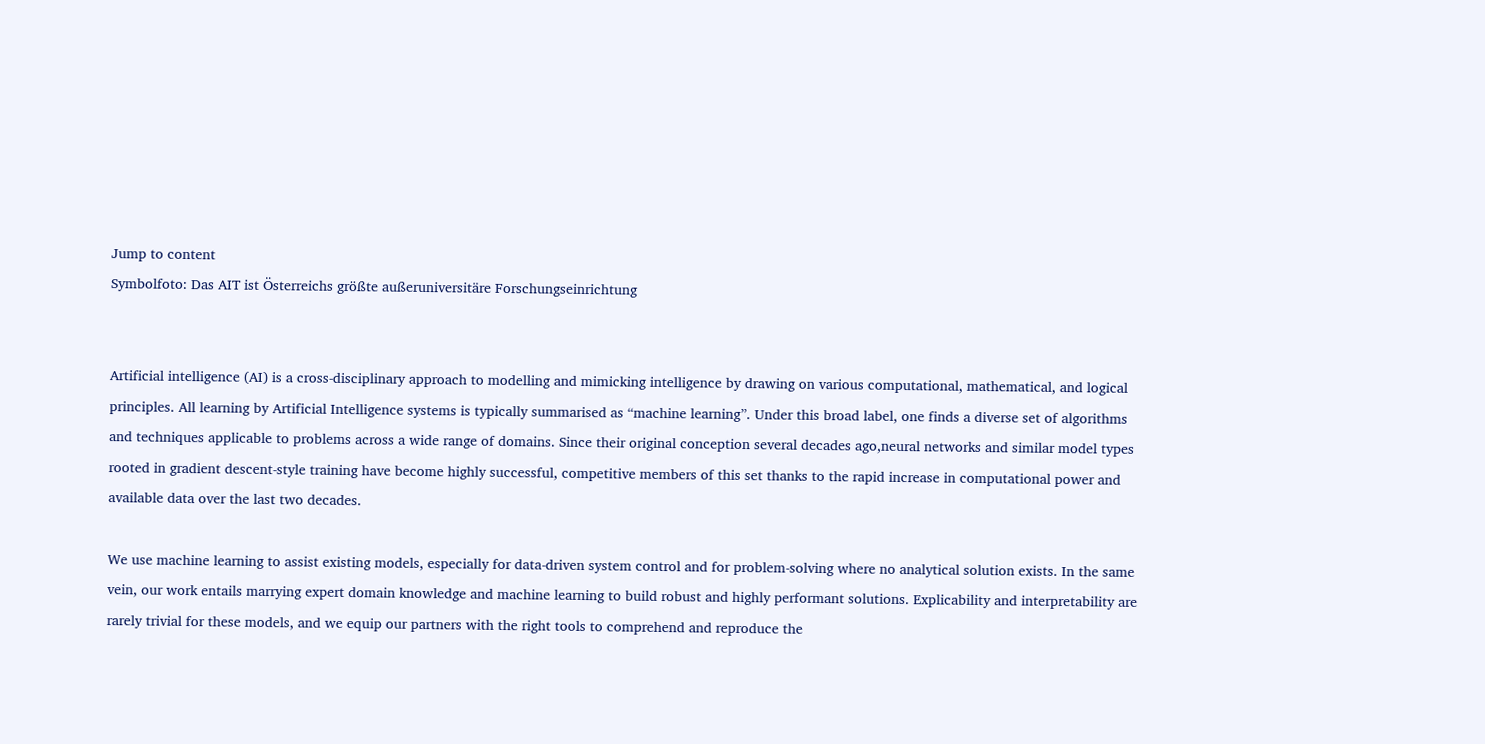Jump to content
Symbolfoto: Das AIT ist Österreichs größte außeruniversitäre Forschungseinrichtung


Artificial intelligence (AI) is a cross-disciplinary approach to modelling and mimicking intelligence by drawing on various computational, mathematical, and logical principles. All learning by Artificial Intelligence systems is typically summarised as “machine learning”. Under this broad label, one finds a diverse set of algorithms and techniques applicable to problems across a wide range of domains. Since their original conception several decades ago,neural networks and similar model types rooted in gradient descent-style training have become highly successful, competitive members of this set thanks to the rapid increase in computational power and available data over the last two decades.

We use machine learning to assist existing models, especially for data-driven system control and for problem-solving where no analytical solution exists. In the same vein, our work entails marrying expert domain knowledge and machine learning to build robust and highly performant solutions. Explicability and interpretability are rarely trivial for these models, and we equip our partners with the right tools to comprehend and reproduce the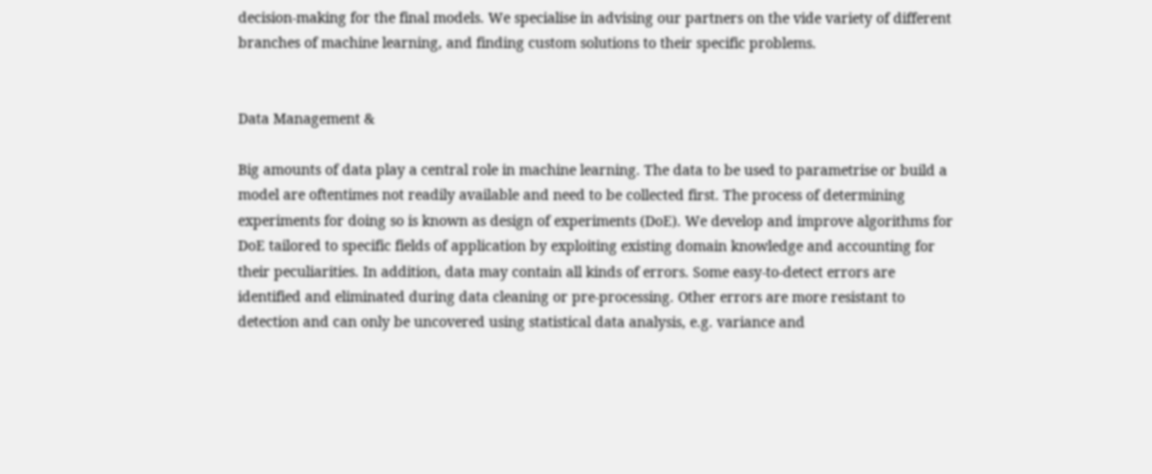decision-making for the final models. We specialise in advising our partners on the vide variety of different branches of machine learning, and finding custom solutions to their specific problems.


Data Management &

Big amounts of data play a central role in machine learning. The data to be used to parametrise or build a model are oftentimes not readily available and need to be collected first. The process of determining experiments for doing so is known as design of experiments (DoE). We develop and improve algorithms for DoE tailored to specific fields of application by exploiting existing domain knowledge and accounting for their peculiarities. In addition, data may contain all kinds of errors. Some easy-to-detect errors are identified and eliminated during data cleaning or pre-processing. Other errors are more resistant to detection and can only be uncovered using statistical data analysis, e.g. variance and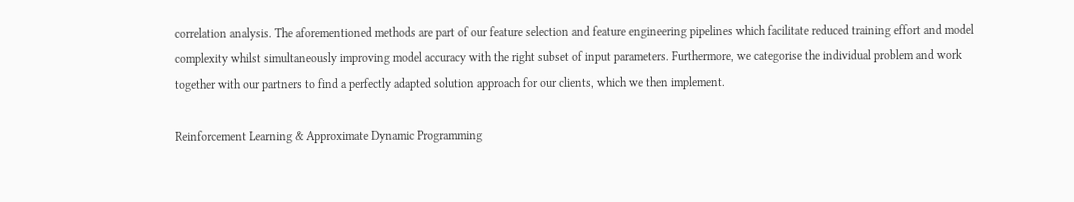correlation analysis. The aforementioned methods are part of our feature selection and feature engineering pipelines which facilitate reduced training effort and model complexity whilst simultaneously improving model accuracy with the right subset of input parameters. Furthermore, we categorise the individual problem and work together with our partners to find a perfectly adapted solution approach for our clients, which we then implement.

Reinforcement Learning & Approximate Dynamic Programming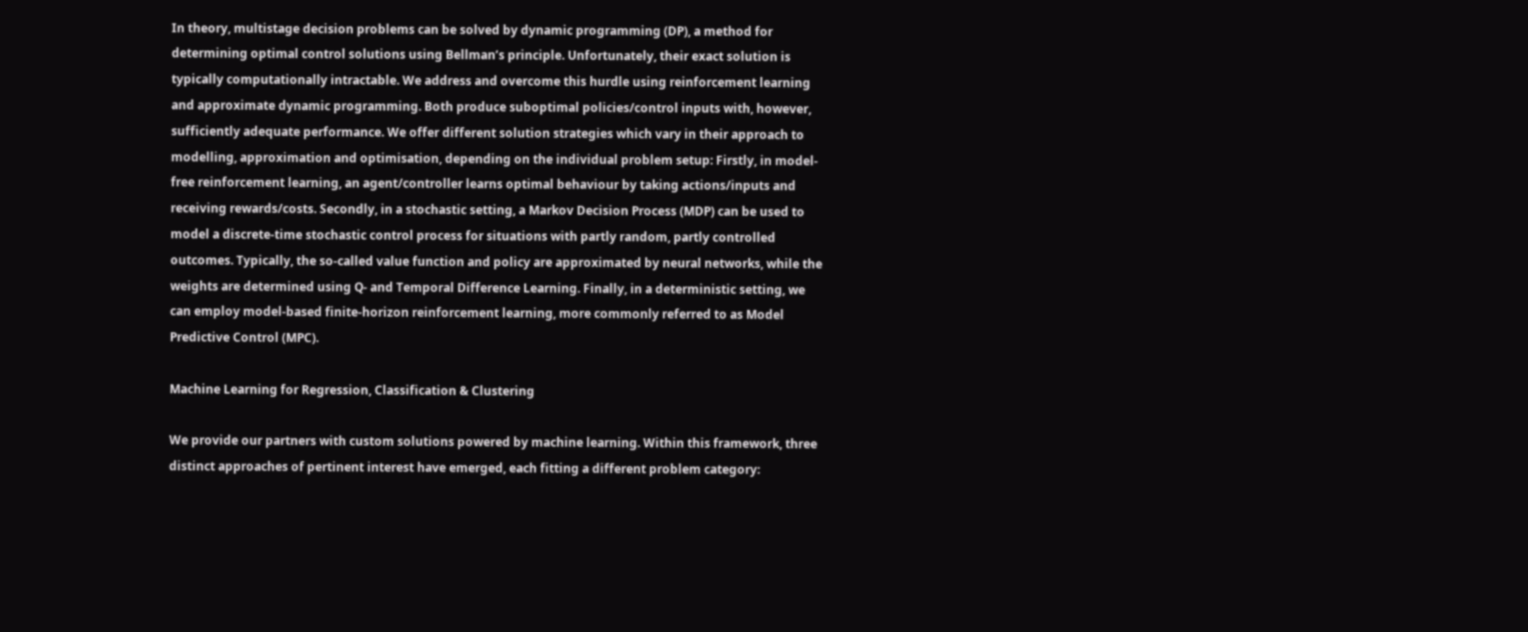In theory, multistage decision problems can be solved by dynamic programming (DP), a method for determining optimal control solutions using Bellman’s principle. Unfortunately, their exact solution is typically computationally intractable. We address and overcome this hurdle using reinforcement learning and approximate dynamic programming. Both produce suboptimal policies/control inputs with, however, sufficiently adequate performance. We offer different solution strategies which vary in their approach to modelling, approximation and optimisation, depending on the individual problem setup: Firstly, in model-free reinforcement learning, an agent/controller learns optimal behaviour by taking actions/inputs and receiving rewards/costs. Secondly, in a stochastic setting, a Markov Decision Process (MDP) can be used to model a discrete-time stochastic control process for situations with partly random, partly controlled outcomes. Typically, the so-called value function and policy are approximated by neural networks, while the weights are determined using Q- and Temporal Difference Learning. Finally, in a deterministic setting, we can employ model-based finite-horizon reinforcement learning, more commonly referred to as Model Predictive Control (MPC).

Machine Learning for Regression, Classification & Clustering

We provide our partners with custom solutions powered by machine learning. Within this framework, three distinct approaches of pertinent interest have emerged, each fitting a different problem category: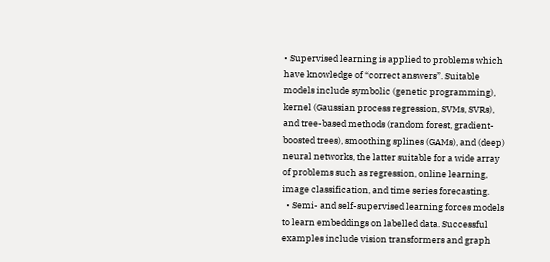• Supervised learning is applied to problems which have knowledge of “correct answers”. Suitable models include symbolic (genetic programming), kernel (Gaussian process regression, SVMs, SVRs), and tree-based methods (random forest, gradient-boosted trees), smoothing splines (GAMs), and (deep) neural networks, the latter suitable for a wide array of problems such as regression, online learning, image classification, and time series forecasting.
  • Semi- and self-supervised learning forces models to learn embeddings on labelled data. Successful examples include vision transformers and graph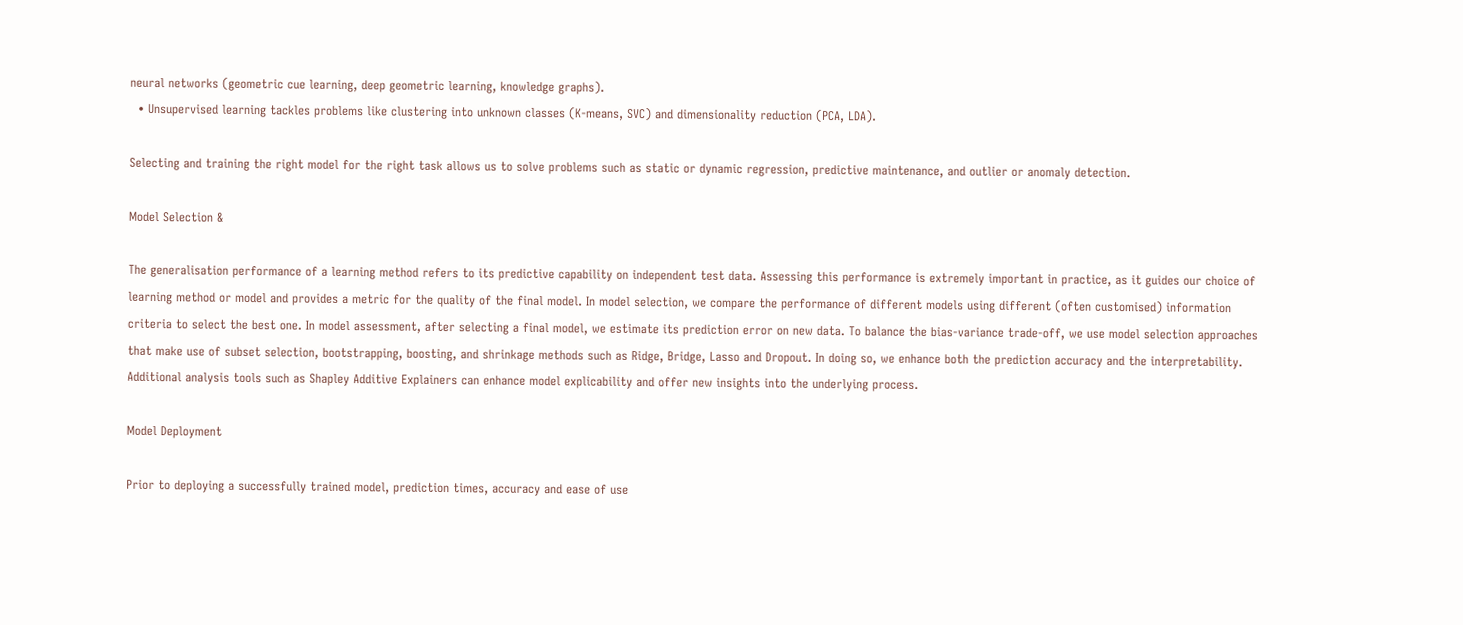neural networks (geometric cue learning, deep geometric learning, knowledge graphs).
  • Unsupervised learning tackles problems like clustering into unknown classes (K-means, SVC) and dimensionality reduction (PCA, LDA).

Selecting and training the right model for the right task allows us to solve problems such as static or dynamic regression, predictive maintenance, and outlier or anomaly detection.

Model Selection &

The generalisation performance of a learning method refers to its predictive capability on independent test data. Assessing this performance is extremely important in practice, as it guides our choice of learning method or model and provides a metric for the quality of the final model. In model selection, we compare the performance of different models using different (often customised) information criteria to select the best one. In model assessment, after selecting a final model, we estimate its prediction error on new data. To balance the bias-variance trade-off, we use model selection approaches that make use of subset selection, bootstrapping, boosting, and shrinkage methods such as Ridge, Bridge, Lasso and Dropout. In doing so, we enhance both the prediction accuracy and the interpretability. Additional analysis tools such as Shapley Additive Explainers can enhance model explicability and offer new insights into the underlying process.

Model Deployment

Prior to deploying a successfully trained model, prediction times, accuracy and ease of use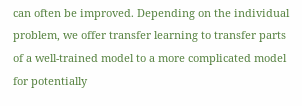can often be improved. Depending on the individual problem, we offer transfer learning to transfer parts of a well-trained model to a more complicated model for potentially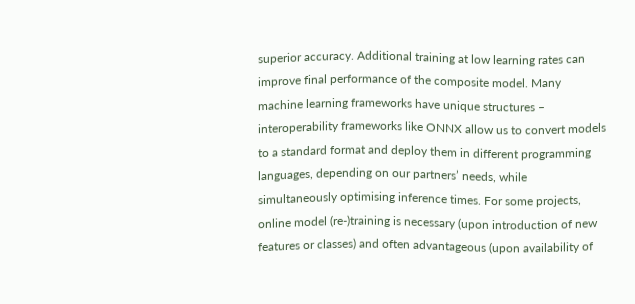superior accuracy. Additional training at low learning rates can improve final performance of the composite model. Many machine learning frameworks have unique structures – interoperability frameworks like ONNX allow us to convert models to a standard format and deploy them in different programming languages, depending on our partners’ needs, while simultaneously optimising inference times. For some projects, online model (re-)training is necessary (upon introduction of new features or classes) and often advantageous (upon availability of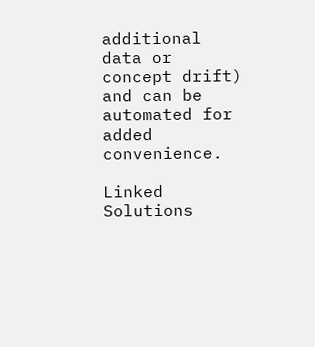additional data or concept drift) and can be automated for added convenience.

Linked Solutions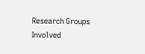Research Groups Involved